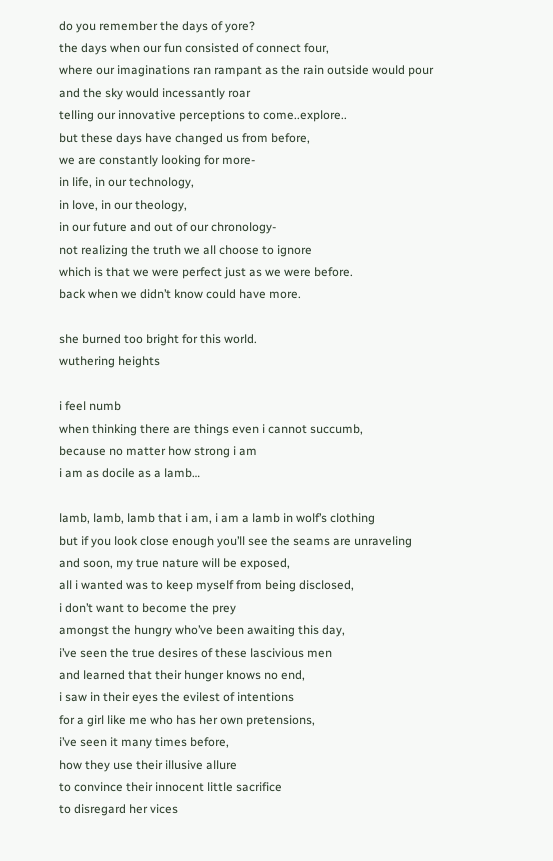do you remember the days of yore?
the days when our fun consisted of connect four,
where our imaginations ran rampant as the rain outside would pour
and the sky would incessantly roar
telling our innovative perceptions to come..explore..
but these days have changed us from before,
we are constantly looking for more-
in life, in our technology,
in love, in our theology,
in our future and out of our chronology-
not realizing the truth we all choose to ignore
which is that we were perfect just as we were before.
back when we didn’t know could have more.

she burned too bright for this world.
wuthering heights

i feel numb
when thinking there are things even i cannot succumb,
because no matter how strong i am
i am as docile as a lamb…

lamb, lamb, lamb that i am, i am a lamb in wolf’s clothing
but if you look close enough you’ll see the seams are unraveling
and soon, my true nature will be exposed,
all i wanted was to keep myself from being disclosed,
i don’t want to become the prey
amongst the hungry who’ve been awaiting this day,
i’ve seen the true desires of these lascivious men
and learned that their hunger knows no end,
i saw in their eyes the evilest of intentions
for a girl like me who has her own pretensions,
i’ve seen it many times before,
how they use their illusive allure
to convince their innocent little sacrifice
to disregard her vices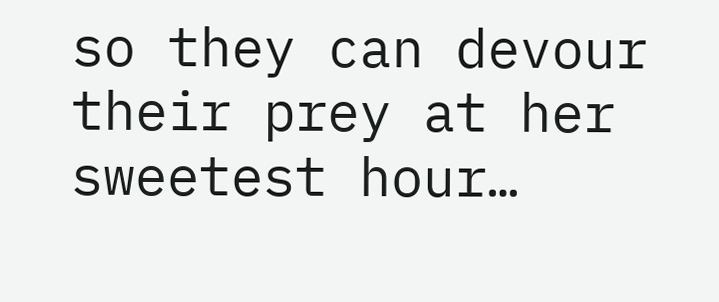so they can devour
their prey at her sweetest hour…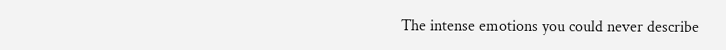The intense emotions you could never describe